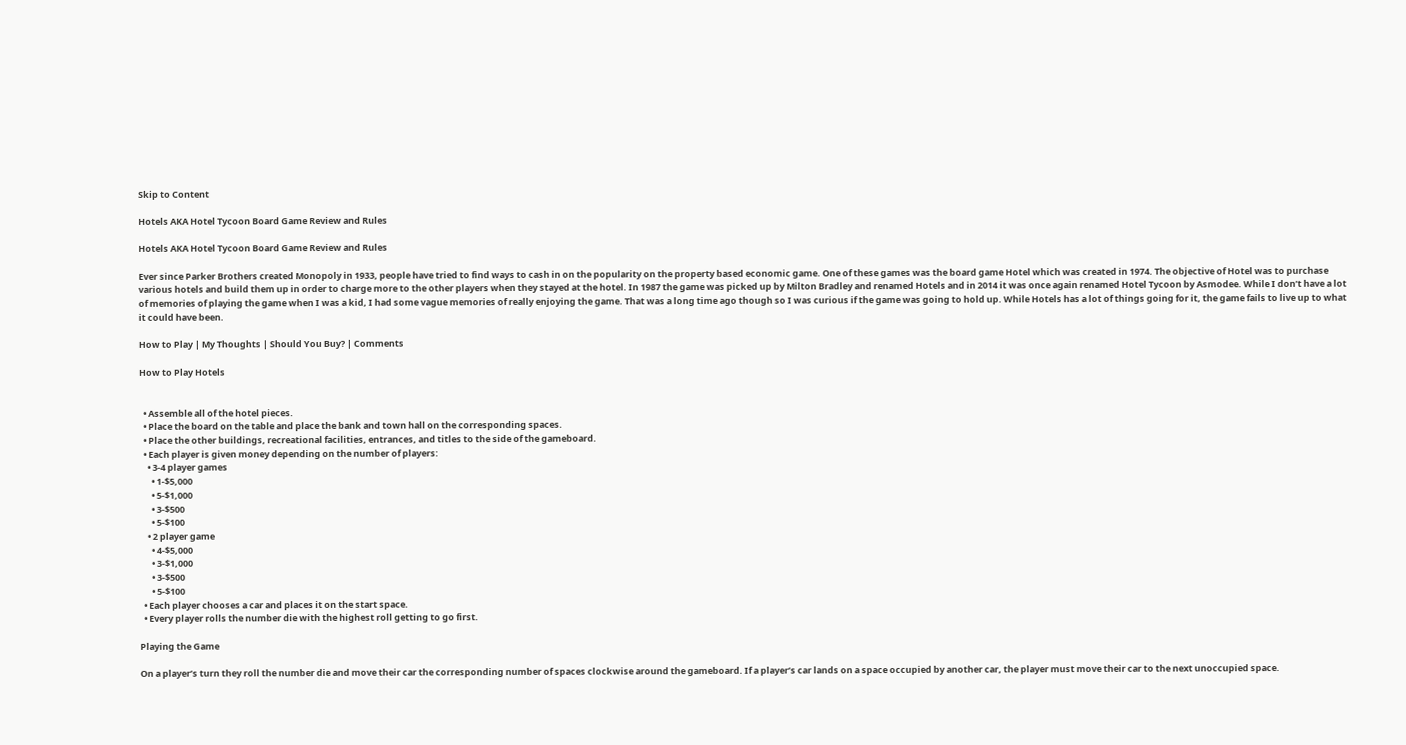Skip to Content

Hotels AKA Hotel Tycoon Board Game Review and Rules

Hotels AKA Hotel Tycoon Board Game Review and Rules

Ever since Parker Brothers created Monopoly in 1933, people have tried to find ways to cash in on the popularity on the property based economic game. One of these games was the board game Hotel which was created in 1974. The objective of Hotel was to purchase various hotels and build them up in order to charge more to the other players when they stayed at the hotel. In 1987 the game was picked up by Milton Bradley and renamed Hotels and in 2014 it was once again renamed Hotel Tycoon by Asmodee. While I don’t have a lot of memories of playing the game when I was a kid, I had some vague memories of really enjoying the game. That was a long time ago though so I was curious if the game was going to hold up. While Hotels has a lot of things going for it, the game fails to live up to what it could have been.

How to Play | My Thoughts | Should You Buy? | Comments

How to Play Hotels


  • Assemble all of the hotel pieces.
  • Place the board on the table and place the bank and town hall on the corresponding spaces.
  • Place the other buildings, recreational facilities, entrances, and titles to the side of the gameboard.
  • Each player is given money depending on the number of players:
    • 3-4 player games
      • 1-$5,000
      • 5-$1,000
      • 3-$500
      • 5-$100
    • 2 player game
      • 4-$5,000
      • 3-$1,000
      • 3-$500
      • 5-$100
  • Each player chooses a car and places it on the start space.
  • Every player rolls the number die with the highest roll getting to go first.

Playing the Game

On a player’s turn they roll the number die and move their car the corresponding number of spaces clockwise around the gameboard. If a player’s car lands on a space occupied by another car, the player must move their car to the next unoccupied space.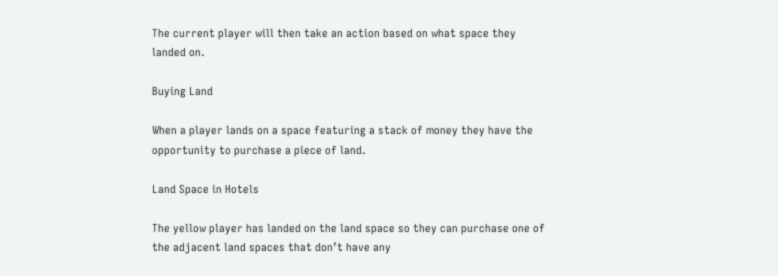The current player will then take an action based on what space they landed on.

Buying Land

When a player lands on a space featuring a stack of money they have the opportunity to purchase a piece of land.

Land Space in Hotels

The yellow player has landed on the land space so they can purchase one of the adjacent land spaces that don’t have any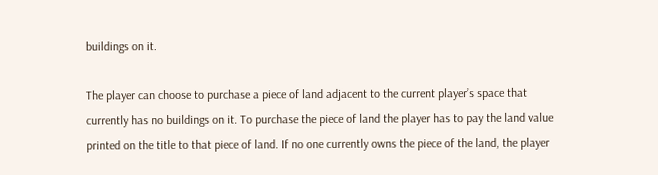buildings on it.

The player can choose to purchase a piece of land adjacent to the current player’s space that currently has no buildings on it. To purchase the piece of land the player has to pay the land value printed on the title to that piece of land. If no one currently owns the piece of the land, the player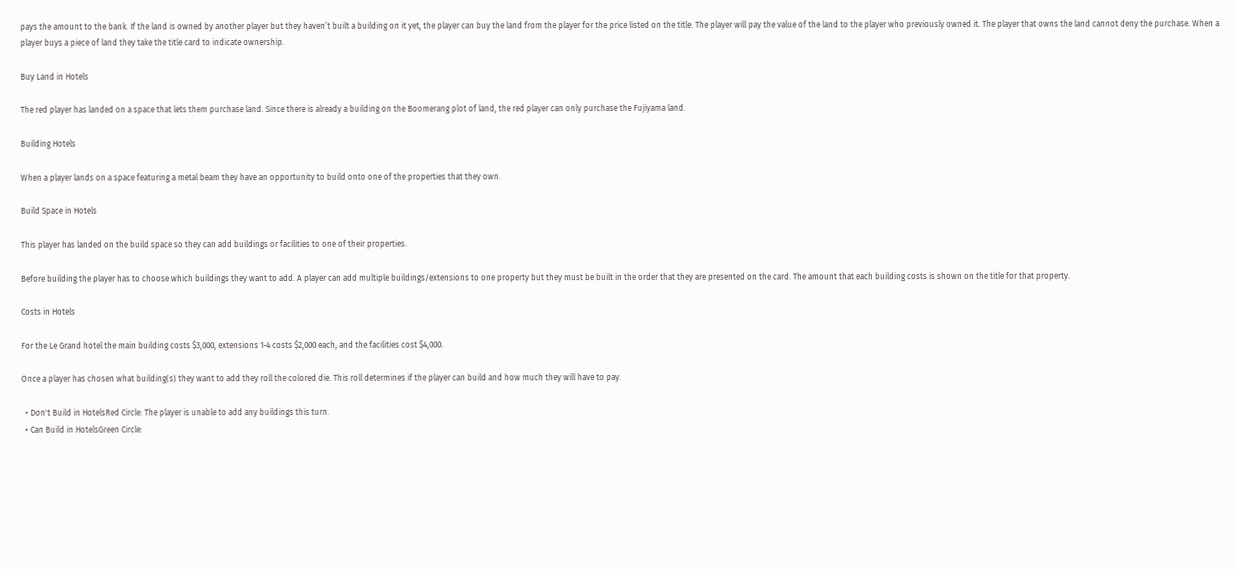pays the amount to the bank. If the land is owned by another player but they haven’t built a building on it yet, the player can buy the land from the player for the price listed on the title. The player will pay the value of the land to the player who previously owned it. The player that owns the land cannot deny the purchase. When a player buys a piece of land they take the title card to indicate ownership.

Buy Land in Hotels

The red player has landed on a space that lets them purchase land. Since there is already a building on the Boomerang plot of land, the red player can only purchase the Fujiyama land.

Building Hotels

When a player lands on a space featuring a metal beam they have an opportunity to build onto one of the properties that they own.

Build Space in Hotels

This player has landed on the build space so they can add buildings or facilities to one of their properties.

Before building the player has to choose which buildings they want to add. A player can add multiple buildings/extensions to one property but they must be built in the order that they are presented on the card. The amount that each building costs is shown on the title for that property.

Costs in Hotels

For the Le Grand hotel the main building costs $3,000, extensions 1-4 costs $2,000 each, and the facilities cost $4,000.

Once a player has chosen what building(s) they want to add they roll the colored die. This roll determines if the player can build and how much they will have to pay.

  • Don't Build in HotelsRed Circle: The player is unable to add any buildings this turn.
  • Can Build in HotelsGreen Circle: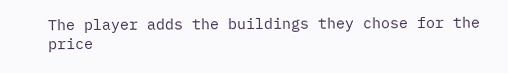The player adds the buildings they chose for the price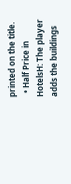printed on the title.
  • Half Price in HotelsH: The player adds the buildings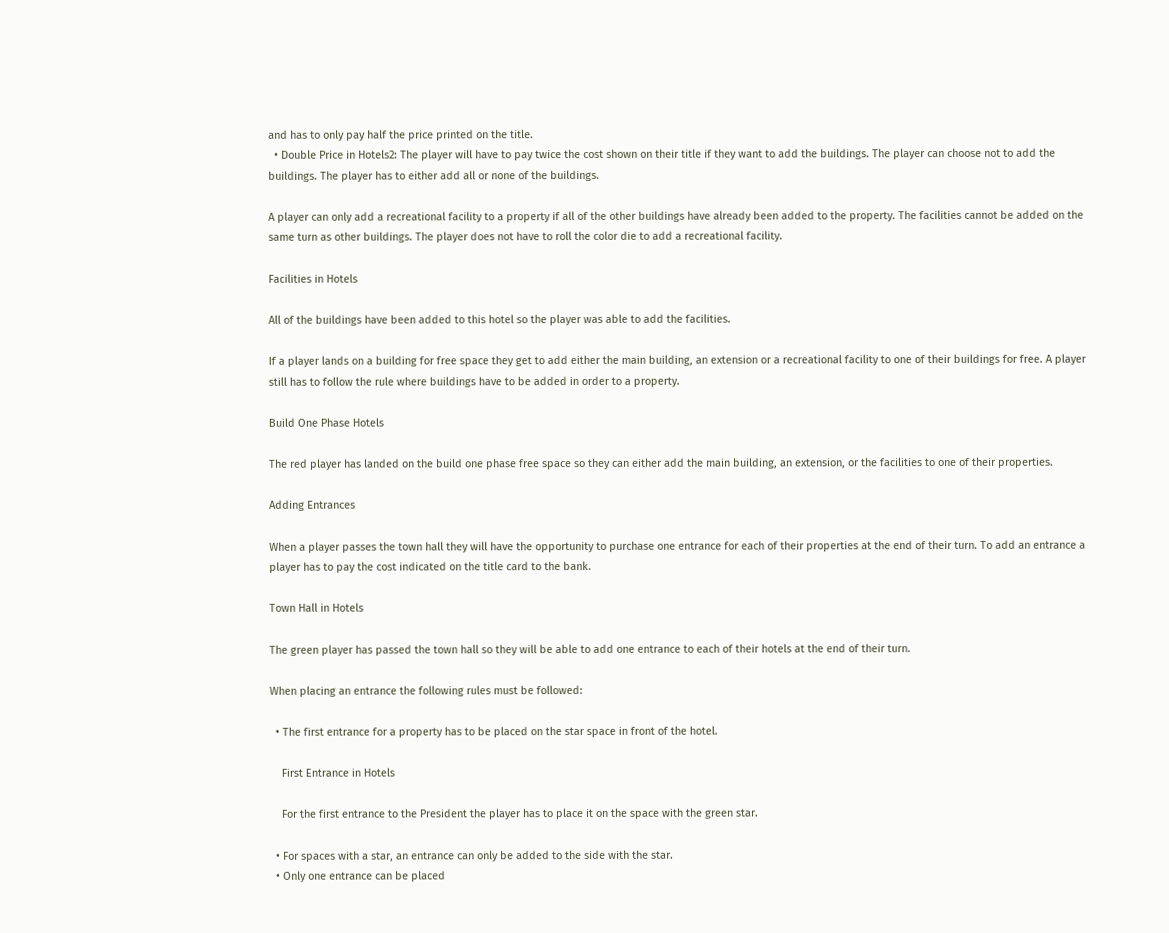and has to only pay half the price printed on the title.
  • Double Price in Hotels2: The player will have to pay twice the cost shown on their title if they want to add the buildings. The player can choose not to add the buildings. The player has to either add all or none of the buildings.

A player can only add a recreational facility to a property if all of the other buildings have already been added to the property. The facilities cannot be added on the same turn as other buildings. The player does not have to roll the color die to add a recreational facility.

Facilities in Hotels

All of the buildings have been added to this hotel so the player was able to add the facilities.

If a player lands on a building for free space they get to add either the main building, an extension or a recreational facility to one of their buildings for free. A player still has to follow the rule where buildings have to be added in order to a property.

Build One Phase Hotels

The red player has landed on the build one phase free space so they can either add the main building, an extension, or the facilities to one of their properties.

Adding Entrances

When a player passes the town hall they will have the opportunity to purchase one entrance for each of their properties at the end of their turn. To add an entrance a player has to pay the cost indicated on the title card to the bank.

Town Hall in Hotels

The green player has passed the town hall so they will be able to add one entrance to each of their hotels at the end of their turn.

When placing an entrance the following rules must be followed:

  • The first entrance for a property has to be placed on the star space in front of the hotel.

    First Entrance in Hotels

    For the first entrance to the President the player has to place it on the space with the green star.

  • For spaces with a star, an entrance can only be added to the side with the star.
  • Only one entrance can be placed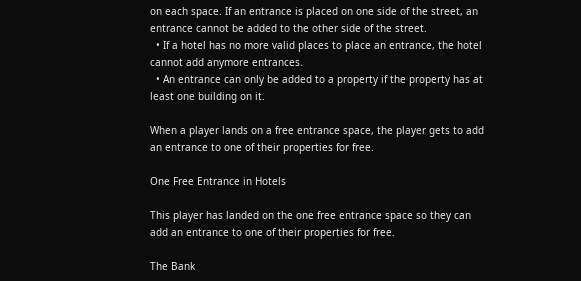on each space. If an entrance is placed on one side of the street, an entrance cannot be added to the other side of the street.
  • If a hotel has no more valid places to place an entrance, the hotel cannot add anymore entrances.
  • An entrance can only be added to a property if the property has at least one building on it.

When a player lands on a free entrance space, the player gets to add an entrance to one of their properties for free.

One Free Entrance in Hotels

This player has landed on the one free entrance space so they can add an entrance to one of their properties for free.

The Bank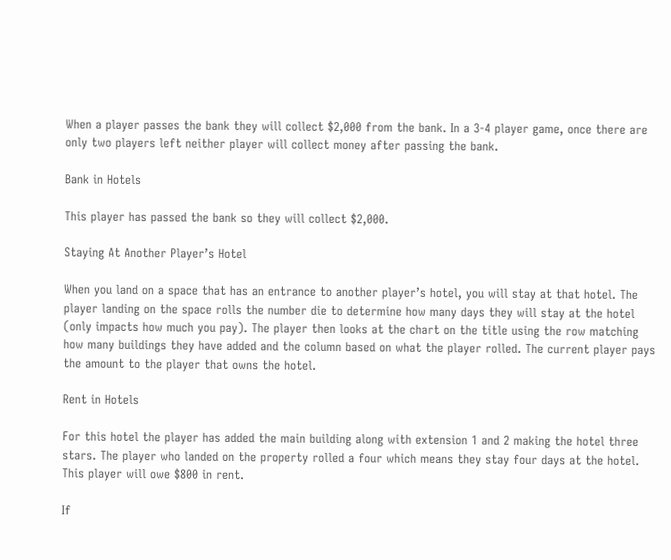When a player passes the bank they will collect $2,000 from the bank. In a 3-4 player game, once there are only two players left neither player will collect money after passing the bank.

Bank in Hotels

This player has passed the bank so they will collect $2,000.

Staying At Another Player’s Hotel

When you land on a space that has an entrance to another player’s hotel, you will stay at that hotel. The player landing on the space rolls the number die to determine how many days they will stay at the hotel (only impacts how much you pay). The player then looks at the chart on the title using the row matching how many buildings they have added and the column based on what the player rolled. The current player pays the amount to the player that owns the hotel.

Rent in Hotels

For this hotel the player has added the main building along with extension 1 and 2 making the hotel three stars. The player who landed on the property rolled a four which means they stay four days at the hotel. This player will owe $800 in rent.

If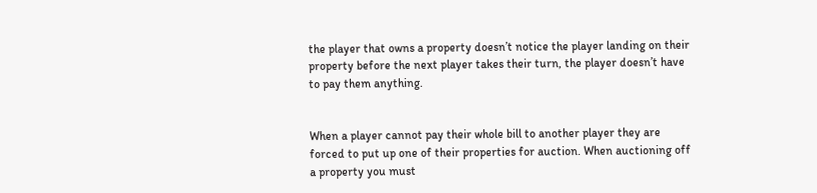the player that owns a property doesn’t notice the player landing on their property before the next player takes their turn, the player doesn’t have to pay them anything.


When a player cannot pay their whole bill to another player they are forced to put up one of their properties for auction. When auctioning off a property you must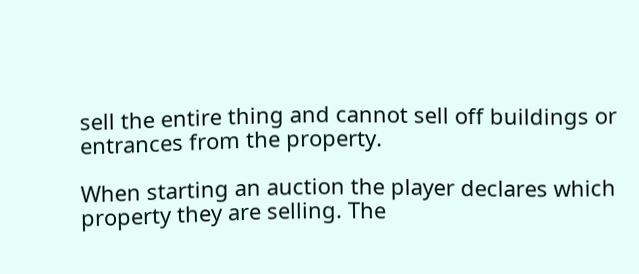sell the entire thing and cannot sell off buildings or entrances from the property.

When starting an auction the player declares which property they are selling. The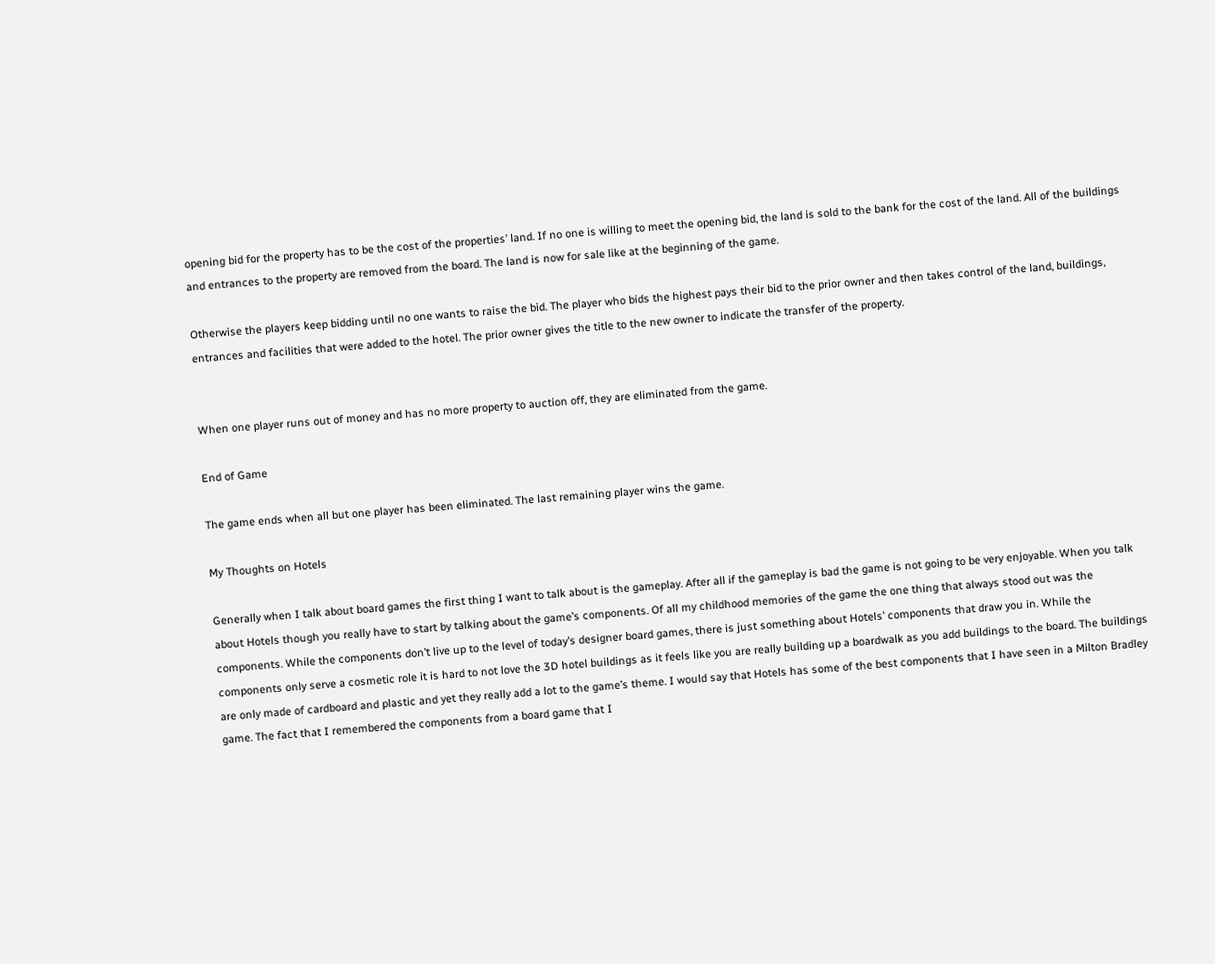opening bid for the property has to be the cost of the properties’ land. If no one is willing to meet the opening bid, the land is sold to the bank for the cost of the land. All of the buildings and entrances to the property are removed from the board. The land is now for sale like at the beginning of the game.

Otherwise the players keep bidding until no one wants to raise the bid. The player who bids the highest pays their bid to the prior owner and then takes control of the land, buildings, entrances and facilities that were added to the hotel. The prior owner gives the title to the new owner to indicate the transfer of the property.


When one player runs out of money and has no more property to auction off, they are eliminated from the game.

End of Game

The game ends when all but one player has been eliminated. The last remaining player wins the game.

My Thoughts on Hotels

Generally when I talk about board games the first thing I want to talk about is the gameplay. After all if the gameplay is bad the game is not going to be very enjoyable. When you talk about Hotels though you really have to start by talking about the game’s components. Of all my childhood memories of the game the one thing that always stood out was the components. While the components don’t live up to the level of today’s designer board games, there is just something about Hotels’ components that draw you in. While the components only serve a cosmetic role it is hard to not love the 3D hotel buildings as it feels like you are really building up a boardwalk as you add buildings to the board. The buildings are only made of cardboard and plastic and yet they really add a lot to the game’s theme. I would say that Hotels has some of the best components that I have seen in a Milton Bradley game. The fact that I remembered the components from a board game that I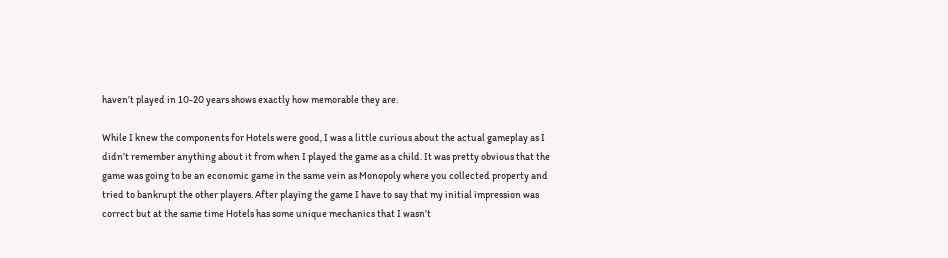haven’t played in 10-20 years shows exactly how memorable they are.

While I knew the components for Hotels were good, I was a little curious about the actual gameplay as I didn’t remember anything about it from when I played the game as a child. It was pretty obvious that the game was going to be an economic game in the same vein as Monopoly where you collected property and tried to bankrupt the other players. After playing the game I have to say that my initial impression was correct but at the same time Hotels has some unique mechanics that I wasn’t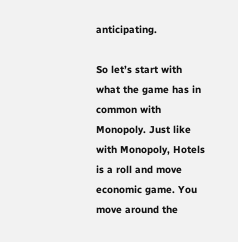anticipating.

So let’s start with what the game has in common with Monopoly. Just like with Monopoly, Hotels is a roll and move economic game. You move around the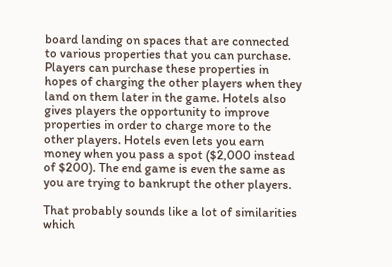board landing on spaces that are connected to various properties that you can purchase. Players can purchase these properties in hopes of charging the other players when they land on them later in the game. Hotels also gives players the opportunity to improve properties in order to charge more to the other players. Hotels even lets you earn money when you pass a spot ($2,000 instead of $200). The end game is even the same as you are trying to bankrupt the other players.

That probably sounds like a lot of similarities which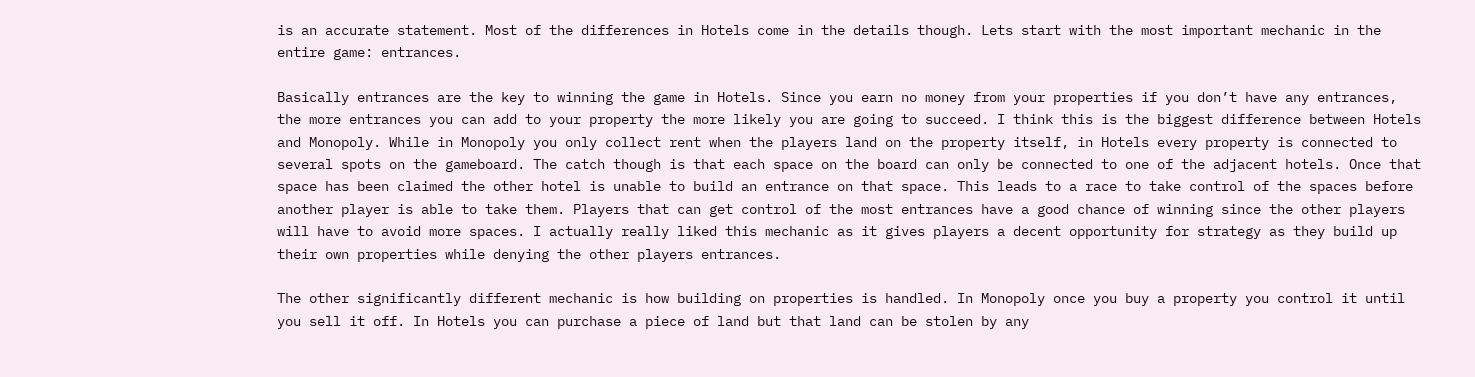is an accurate statement. Most of the differences in Hotels come in the details though. Lets start with the most important mechanic in the entire game: entrances.

Basically entrances are the key to winning the game in Hotels. Since you earn no money from your properties if you don’t have any entrances, the more entrances you can add to your property the more likely you are going to succeed. I think this is the biggest difference between Hotels and Monopoly. While in Monopoly you only collect rent when the players land on the property itself, in Hotels every property is connected to several spots on the gameboard. The catch though is that each space on the board can only be connected to one of the adjacent hotels. Once that space has been claimed the other hotel is unable to build an entrance on that space. This leads to a race to take control of the spaces before another player is able to take them. Players that can get control of the most entrances have a good chance of winning since the other players will have to avoid more spaces. I actually really liked this mechanic as it gives players a decent opportunity for strategy as they build up their own properties while denying the other players entrances.

The other significantly different mechanic is how building on properties is handled. In Monopoly once you buy a property you control it until you sell it off. In Hotels you can purchase a piece of land but that land can be stolen by any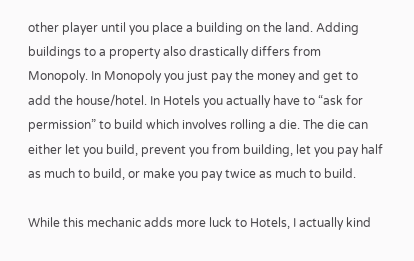other player until you place a building on the land. Adding buildings to a property also drastically differs from Monopoly. In Monopoly you just pay the money and get to add the house/hotel. In Hotels you actually have to “ask for permission” to build which involves rolling a die. The die can either let you build, prevent you from building, let you pay half as much to build, or make you pay twice as much to build.

While this mechanic adds more luck to Hotels, I actually kind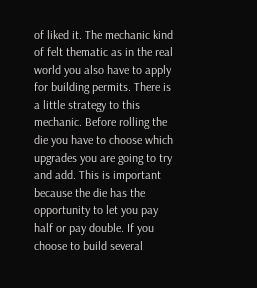of liked it. The mechanic kind of felt thematic as in the real world you also have to apply for building permits. There is a little strategy to this mechanic. Before rolling the die you have to choose which upgrades you are going to try and add. This is important because the die has the opportunity to let you pay half or pay double. If you choose to build several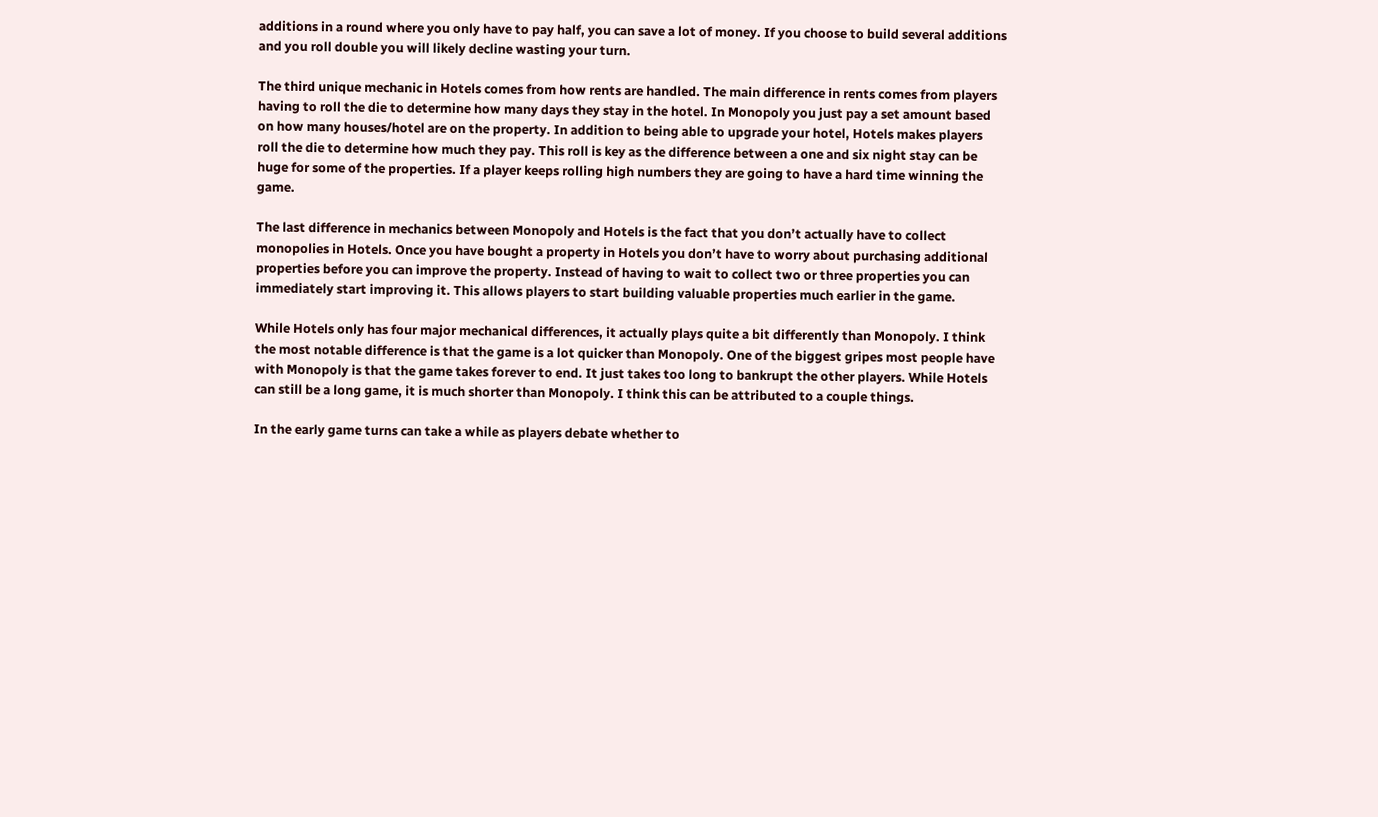additions in a round where you only have to pay half, you can save a lot of money. If you choose to build several additions and you roll double you will likely decline wasting your turn.

The third unique mechanic in Hotels comes from how rents are handled. The main difference in rents comes from players having to roll the die to determine how many days they stay in the hotel. In Monopoly you just pay a set amount based on how many houses/hotel are on the property. In addition to being able to upgrade your hotel, Hotels makes players roll the die to determine how much they pay. This roll is key as the difference between a one and six night stay can be huge for some of the properties. If a player keeps rolling high numbers they are going to have a hard time winning the game.

The last difference in mechanics between Monopoly and Hotels is the fact that you don’t actually have to collect monopolies in Hotels. Once you have bought a property in Hotels you don’t have to worry about purchasing additional properties before you can improve the property. Instead of having to wait to collect two or three properties you can immediately start improving it. This allows players to start building valuable properties much earlier in the game.

While Hotels only has four major mechanical differences, it actually plays quite a bit differently than Monopoly. I think the most notable difference is that the game is a lot quicker than Monopoly. One of the biggest gripes most people have with Monopoly is that the game takes forever to end. It just takes too long to bankrupt the other players. While Hotels can still be a long game, it is much shorter than Monopoly. I think this can be attributed to a couple things.

In the early game turns can take a while as players debate whether to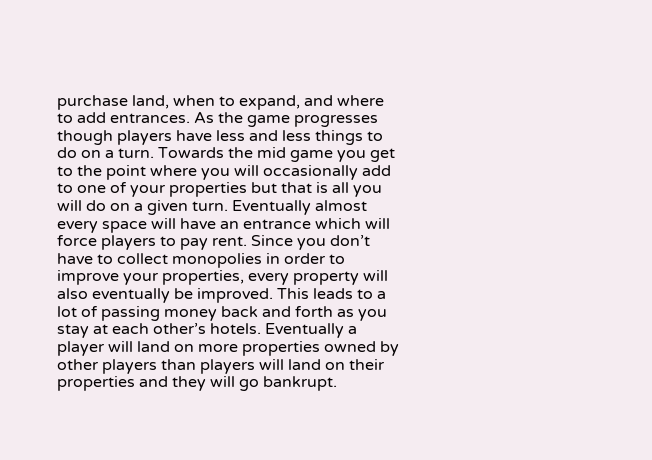purchase land, when to expand, and where to add entrances. As the game progresses though players have less and less things to do on a turn. Towards the mid game you get to the point where you will occasionally add to one of your properties but that is all you will do on a given turn. Eventually almost every space will have an entrance which will force players to pay rent. Since you don’t have to collect monopolies in order to improve your properties, every property will also eventually be improved. This leads to a lot of passing money back and forth as you stay at each other’s hotels. Eventually a player will land on more properties owned by other players than players will land on their properties and they will go bankrupt.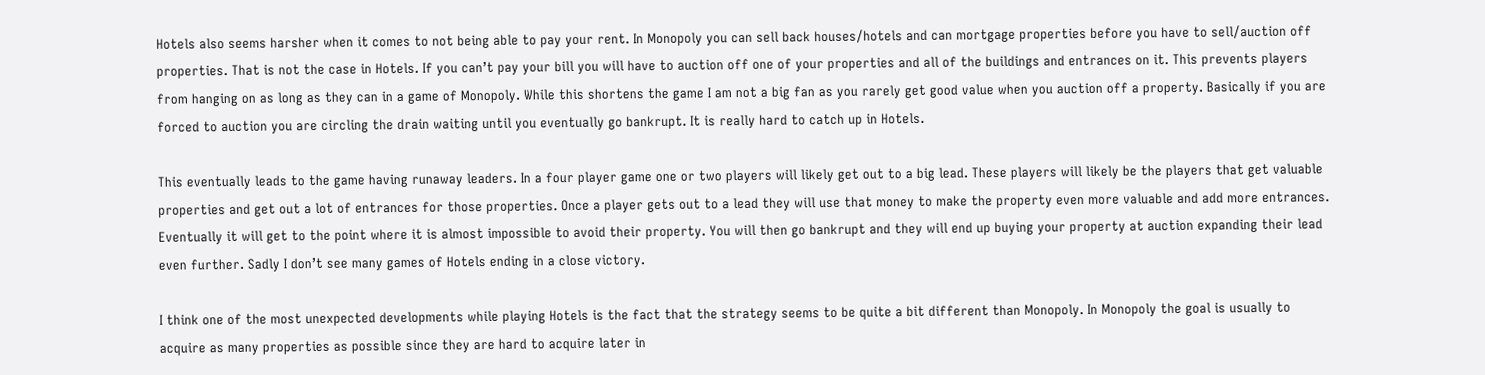Hotels also seems harsher when it comes to not being able to pay your rent. In Monopoly you can sell back houses/hotels and can mortgage properties before you have to sell/auction off properties. That is not the case in Hotels. If you can’t pay your bill you will have to auction off one of your properties and all of the buildings and entrances on it. This prevents players from hanging on as long as they can in a game of Monopoly. While this shortens the game I am not a big fan as you rarely get good value when you auction off a property. Basically if you are forced to auction you are circling the drain waiting until you eventually go bankrupt. It is really hard to catch up in Hotels.

This eventually leads to the game having runaway leaders. In a four player game one or two players will likely get out to a big lead. These players will likely be the players that get valuable properties and get out a lot of entrances for those properties. Once a player gets out to a lead they will use that money to make the property even more valuable and add more entrances. Eventually it will get to the point where it is almost impossible to avoid their property. You will then go bankrupt and they will end up buying your property at auction expanding their lead even further. Sadly I don’t see many games of Hotels ending in a close victory.

I think one of the most unexpected developments while playing Hotels is the fact that the strategy seems to be quite a bit different than Monopoly. In Monopoly the goal is usually to acquire as many properties as possible since they are hard to acquire later in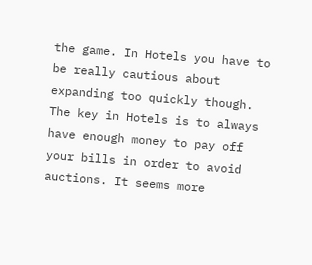the game. In Hotels you have to be really cautious about expanding too quickly though. The key in Hotels is to always have enough money to pay off your bills in order to avoid auctions. It seems more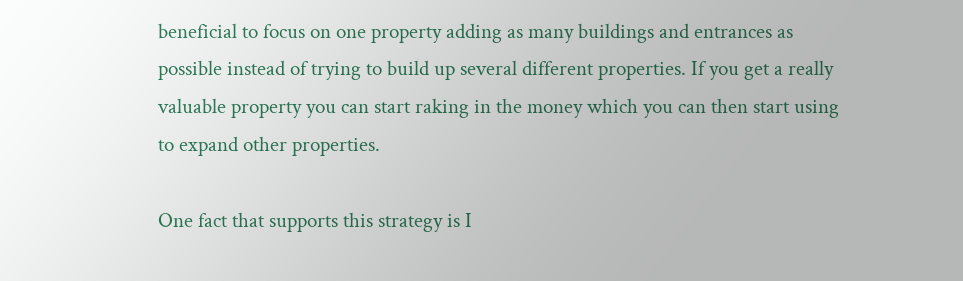beneficial to focus on one property adding as many buildings and entrances as possible instead of trying to build up several different properties. If you get a really valuable property you can start raking in the money which you can then start using to expand other properties.

One fact that supports this strategy is I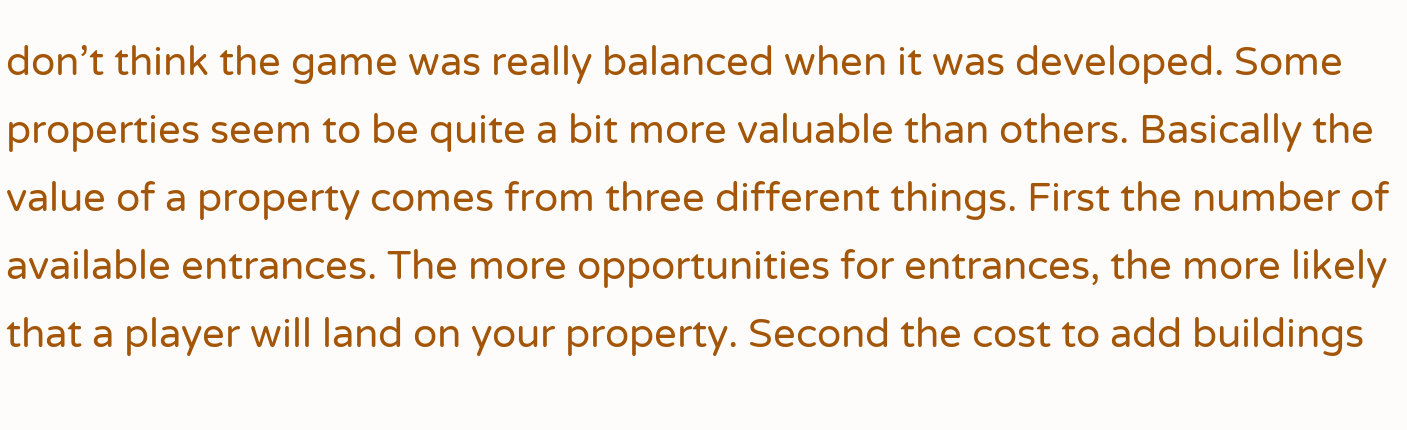don’t think the game was really balanced when it was developed. Some properties seem to be quite a bit more valuable than others. Basically the value of a property comes from three different things. First the number of available entrances. The more opportunities for entrances, the more likely that a player will land on your property. Second the cost to add buildings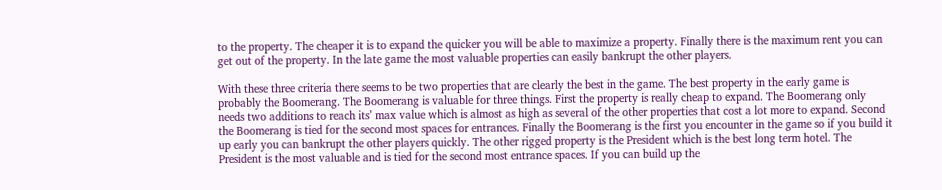to the property. The cheaper it is to expand the quicker you will be able to maximize a property. Finally there is the maximum rent you can get out of the property. In the late game the most valuable properties can easily bankrupt the other players.

With these three criteria there seems to be two properties that are clearly the best in the game. The best property in the early game is probably the Boomerang. The Boomerang is valuable for three things. First the property is really cheap to expand. The Boomerang only needs two additions to reach its’ max value which is almost as high as several of the other properties that cost a lot more to expand. Second the Boomerang is tied for the second most spaces for entrances. Finally the Boomerang is the first you encounter in the game so if you build it up early you can bankrupt the other players quickly. The other rigged property is the President which is the best long term hotel. The President is the most valuable and is tied for the second most entrance spaces. If you can build up the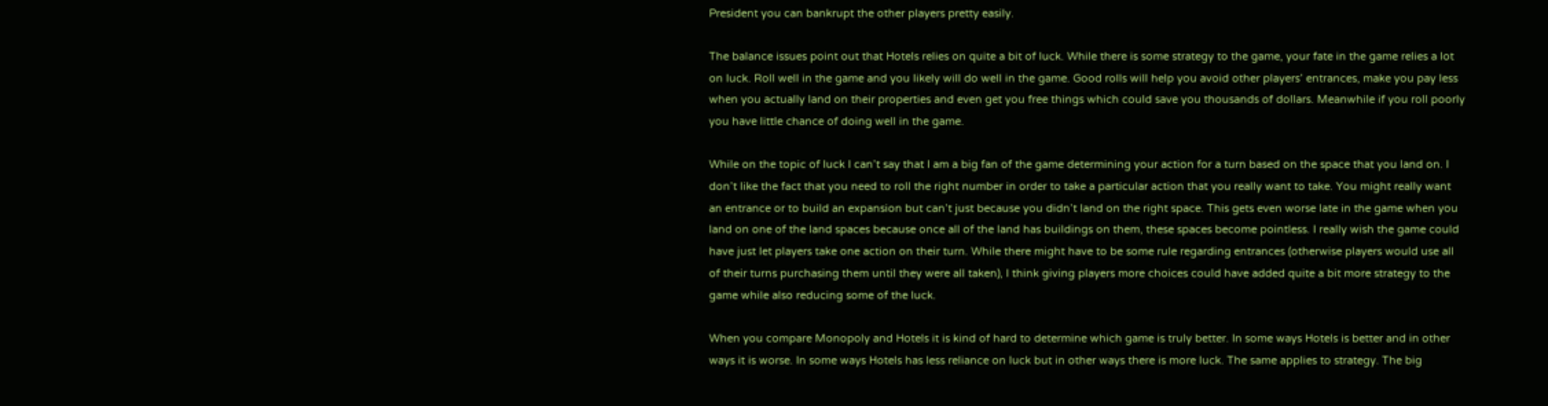President you can bankrupt the other players pretty easily.

The balance issues point out that Hotels relies on quite a bit of luck. While there is some strategy to the game, your fate in the game relies a lot on luck. Roll well in the game and you likely will do well in the game. Good rolls will help you avoid other players’ entrances, make you pay less when you actually land on their properties and even get you free things which could save you thousands of dollars. Meanwhile if you roll poorly you have little chance of doing well in the game.

While on the topic of luck I can’t say that I am a big fan of the game determining your action for a turn based on the space that you land on. I don’t like the fact that you need to roll the right number in order to take a particular action that you really want to take. You might really want an entrance or to build an expansion but can’t just because you didn’t land on the right space. This gets even worse late in the game when you land on one of the land spaces because once all of the land has buildings on them, these spaces become pointless. I really wish the game could have just let players take one action on their turn. While there might have to be some rule regarding entrances (otherwise players would use all of their turns purchasing them until they were all taken), I think giving players more choices could have added quite a bit more strategy to the game while also reducing some of the luck.

When you compare Monopoly and Hotels it is kind of hard to determine which game is truly better. In some ways Hotels is better and in other ways it is worse. In some ways Hotels has less reliance on luck but in other ways there is more luck. The same applies to strategy. The big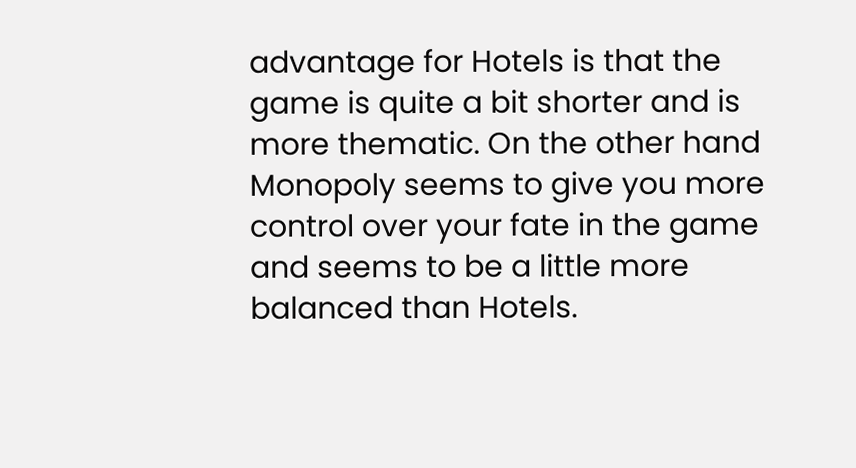advantage for Hotels is that the game is quite a bit shorter and is more thematic. On the other hand Monopoly seems to give you more control over your fate in the game and seems to be a little more balanced than Hotels.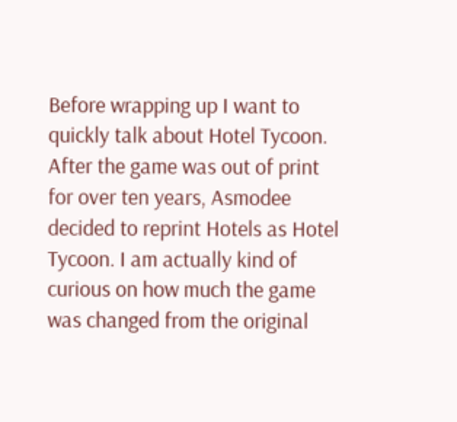Before wrapping up I want to quickly talk about Hotel Tycoon. After the game was out of print for over ten years, Asmodee decided to reprint Hotels as Hotel Tycoon. I am actually kind of curious on how much the game was changed from the original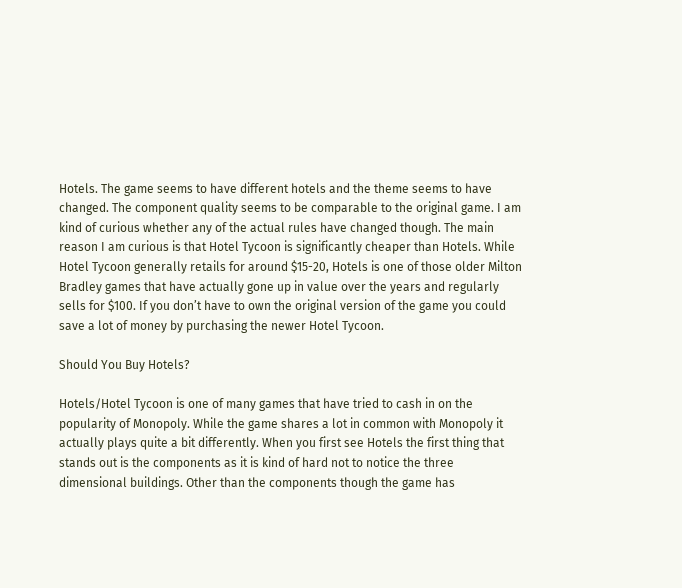Hotels. The game seems to have different hotels and the theme seems to have changed. The component quality seems to be comparable to the original game. I am kind of curious whether any of the actual rules have changed though. The main reason I am curious is that Hotel Tycoon is significantly cheaper than Hotels. While Hotel Tycoon generally retails for around $15-20, Hotels is one of those older Milton Bradley games that have actually gone up in value over the years and regularly sells for $100. If you don’t have to own the original version of the game you could save a lot of money by purchasing the newer Hotel Tycoon.

Should You Buy Hotels?

Hotels/Hotel Tycoon is one of many games that have tried to cash in on the popularity of Monopoly. While the game shares a lot in common with Monopoly it actually plays quite a bit differently. When you first see Hotels the first thing that stands out is the components as it is kind of hard not to notice the three dimensional buildings. Other than the components though the game has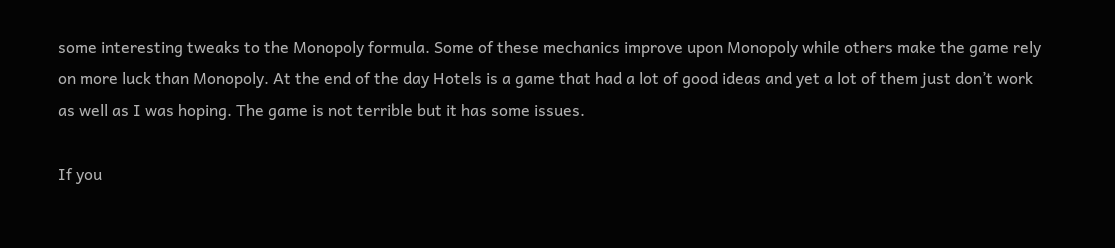some interesting tweaks to the Monopoly formula. Some of these mechanics improve upon Monopoly while others make the game rely on more luck than Monopoly. At the end of the day Hotels is a game that had a lot of good ideas and yet a lot of them just don’t work as well as I was hoping. The game is not terrible but it has some issues.

If you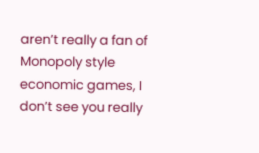aren’t really a fan of Monopoly style economic games, I don’t see you really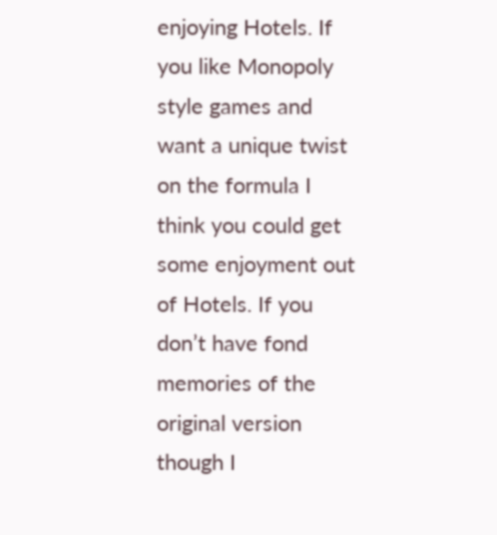enjoying Hotels. If you like Monopoly style games and want a unique twist on the formula I think you could get some enjoyment out of Hotels. If you don’t have fond memories of the original version though I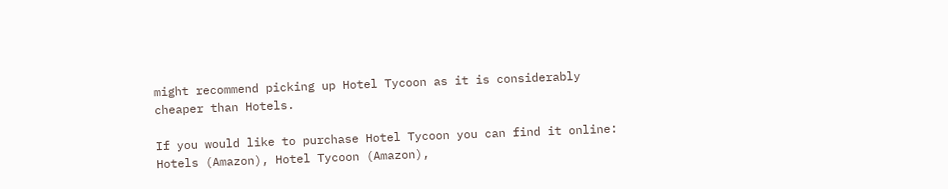might recommend picking up Hotel Tycoon as it is considerably cheaper than Hotels.

If you would like to purchase Hotel Tycoon you can find it online: Hotels (Amazon), Hotel Tycoon (Amazon),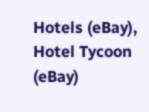Hotels (eBay), Hotel Tycoon (eBay)